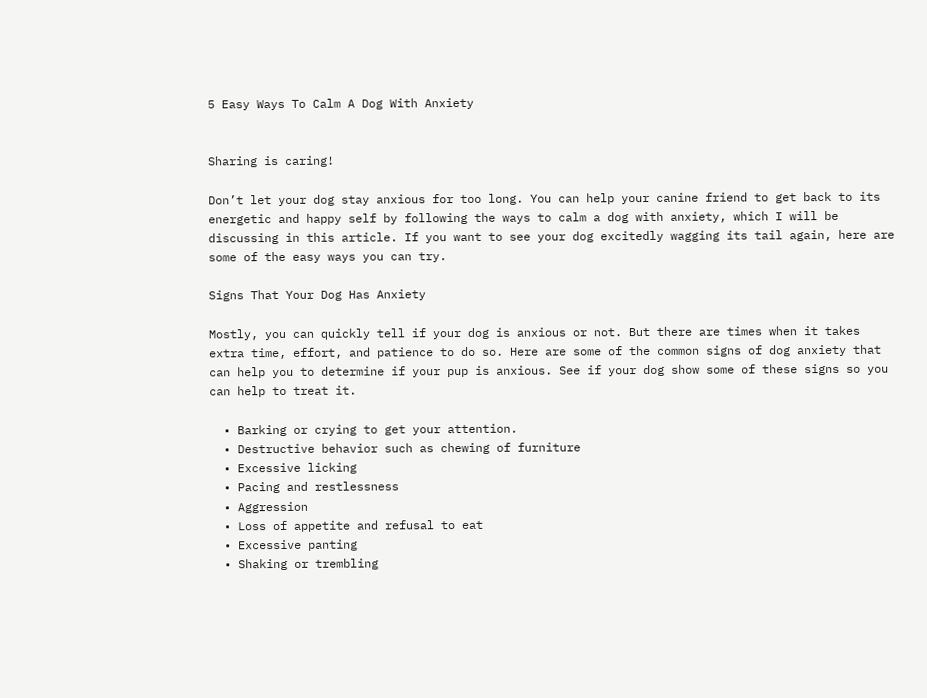5 Easy Ways To Calm A Dog With Anxiety


Sharing is caring!

Don’t let your dog stay anxious for too long. You can help your canine friend to get back to its energetic and happy self by following the ways to calm a dog with anxiety, which I will be discussing in this article. If you want to see your dog excitedly wagging its tail again, here are some of the easy ways you can try.

Signs That Your Dog Has Anxiety

Mostly, you can quickly tell if your dog is anxious or not. But there are times when it takes extra time, effort, and patience to do so. Here are some of the common signs of dog anxiety that can help you to determine if your pup is anxious. See if your dog show some of these signs so you can help to treat it.

  • Barking or crying to get your attention.
  • Destructive behavior such as chewing of furniture
  • Excessive licking
  • Pacing and restlessness
  • Aggression
  • Loss of appetite and refusal to eat
  • Excessive panting
  • Shaking or trembling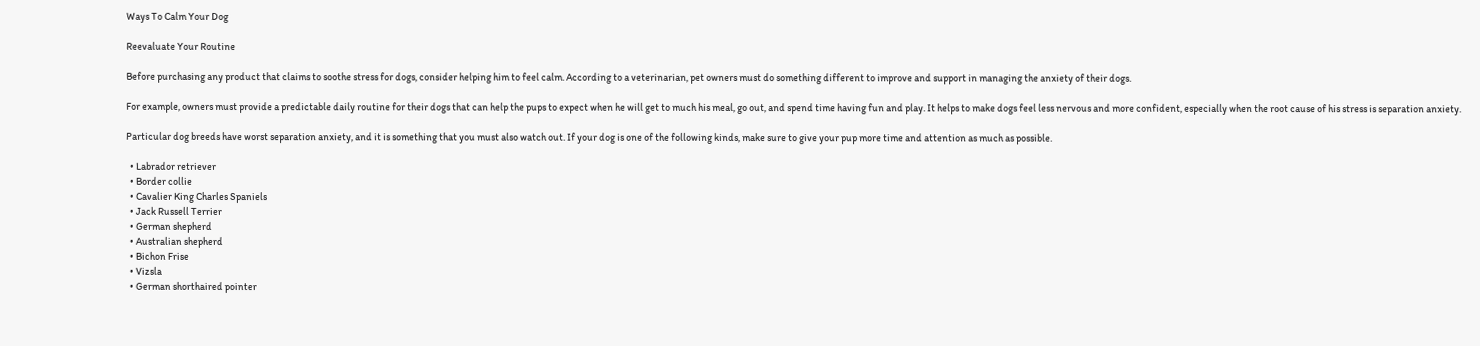Ways To Calm Your Dog

Reevaluate Your Routine

Before purchasing any product that claims to soothe stress for dogs, consider helping him to feel calm. According to a veterinarian, pet owners must do something different to improve and support in managing the anxiety of their dogs.

For example, owners must provide a predictable daily routine for their dogs that can help the pups to expect when he will get to much his meal, go out, and spend time having fun and play. It helps to make dogs feel less nervous and more confident, especially when the root cause of his stress is separation anxiety.

Particular dog breeds have worst separation anxiety, and it is something that you must also watch out. If your dog is one of the following kinds, make sure to give your pup more time and attention as much as possible.

  • Labrador retriever
  • Border collie
  • Cavalier King Charles Spaniels
  • Jack Russell Terrier
  • German shepherd
  • Australian shepherd
  • Bichon Frise
  • Vizsla
  • German shorthaired pointer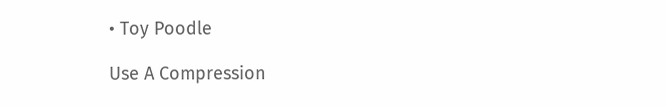• Toy Poodle

Use A Compression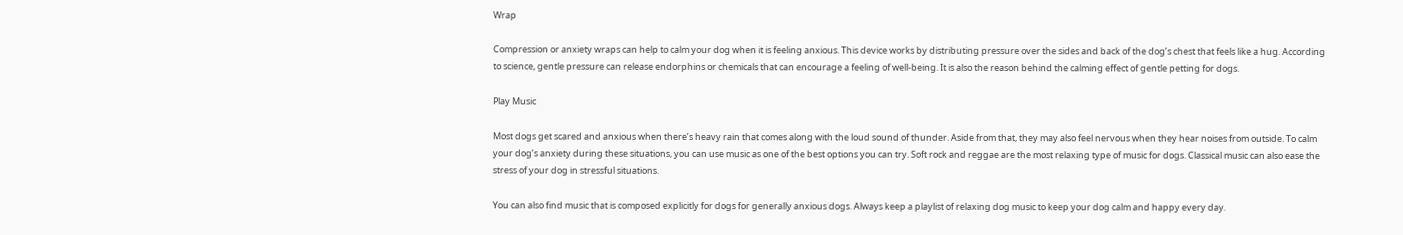Wrap

Compression or anxiety wraps can help to calm your dog when it is feeling anxious. This device works by distributing pressure over the sides and back of the dog’s chest that feels like a hug. According to science, gentle pressure can release endorphins or chemicals that can encourage a feeling of well-being. It is also the reason behind the calming effect of gentle petting for dogs.

Play Music

Most dogs get scared and anxious when there’s heavy rain that comes along with the loud sound of thunder. Aside from that, they may also feel nervous when they hear noises from outside. To calm your dog’s anxiety during these situations, you can use music as one of the best options you can try. Soft rock and reggae are the most relaxing type of music for dogs. Classical music can also ease the stress of your dog in stressful situations.

You can also find music that is composed explicitly for dogs for generally anxious dogs. Always keep a playlist of relaxing dog music to keep your dog calm and happy every day.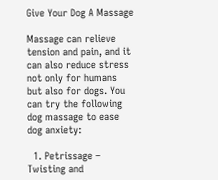Give Your Dog A Massage

Massage can relieve tension and pain, and it can also reduce stress not only for humans but also for dogs. You can try the following dog massage to ease dog anxiety:

  1. Petrissage – Twisting and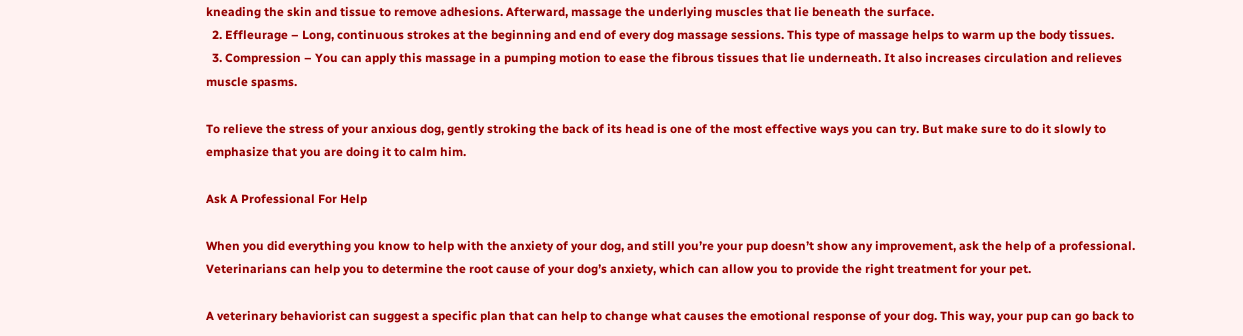kneading the skin and tissue to remove adhesions. Afterward, massage the underlying muscles that lie beneath the surface.
  2. Effleurage – Long, continuous strokes at the beginning and end of every dog massage sessions. This type of massage helps to warm up the body tissues.
  3. Compression – You can apply this massage in a pumping motion to ease the fibrous tissues that lie underneath. It also increases circulation and relieves muscle spasms.

To relieve the stress of your anxious dog, gently stroking the back of its head is one of the most effective ways you can try. But make sure to do it slowly to emphasize that you are doing it to calm him.

Ask A Professional For Help

When you did everything you know to help with the anxiety of your dog, and still you’re your pup doesn’t show any improvement, ask the help of a professional. Veterinarians can help you to determine the root cause of your dog’s anxiety, which can allow you to provide the right treatment for your pet.

A veterinary behaviorist can suggest a specific plan that can help to change what causes the emotional response of your dog. This way, your pup can go back to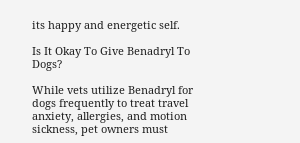its happy and energetic self.

Is It Okay To Give Benadryl To Dogs?

While vets utilize Benadryl for dogs frequently to treat travel anxiety, allergies, and motion sickness, pet owners must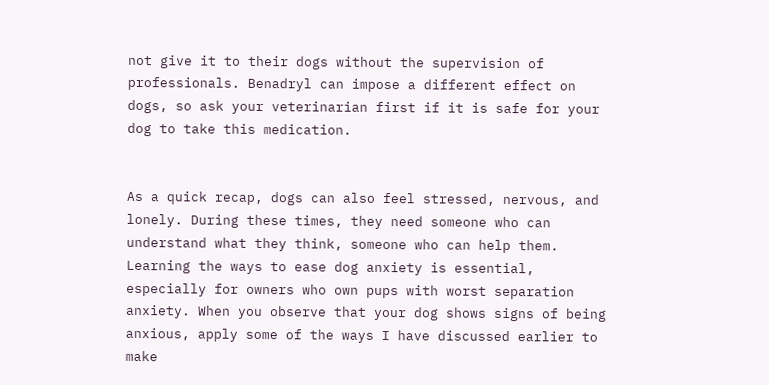not give it to their dogs without the supervision of professionals. Benadryl can impose a different effect on dogs, so ask your veterinarian first if it is safe for your dog to take this medication.


As a quick recap, dogs can also feel stressed, nervous, and lonely. During these times, they need someone who can understand what they think, someone who can help them. Learning the ways to ease dog anxiety is essential, especially for owners who own pups with worst separation anxiety. When you observe that your dog shows signs of being anxious, apply some of the ways I have discussed earlier to make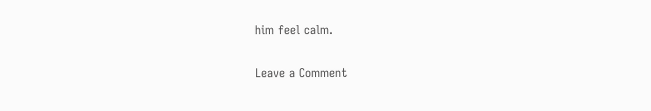him feel calm.

Leave a Comment